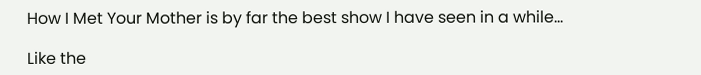How I Met Your Mother is by far the best show I have seen in a while…

Like the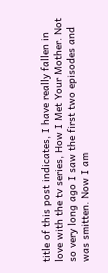title of this post indicates, I have really fallen in love with the tv series, How I Met Your Mother. Not so very long ago I saw the first two episodes and was smitten. Now I am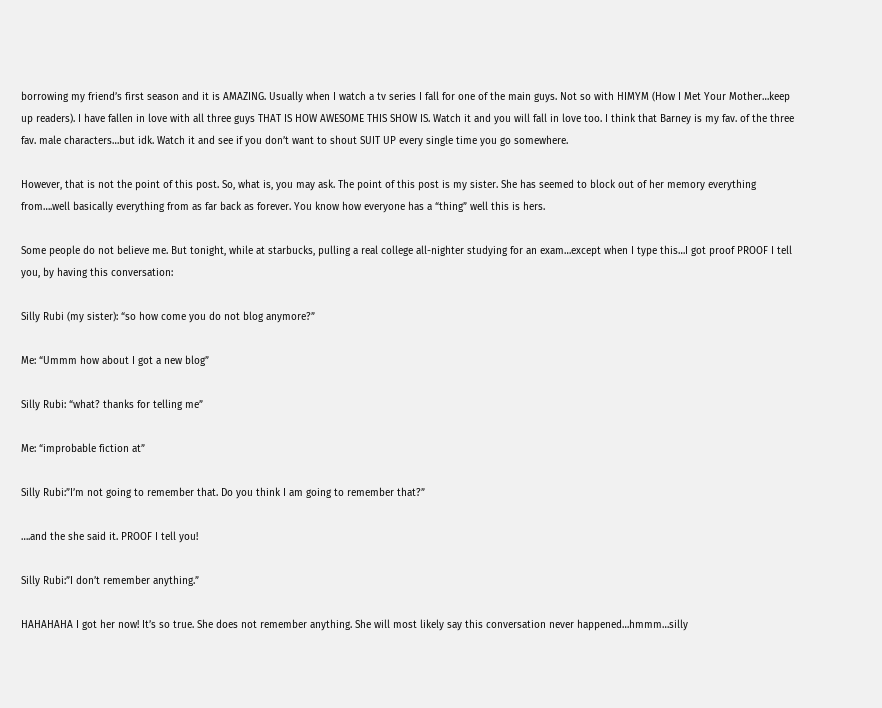borrowing my friend’s first season and it is AMAZING. Usually when I watch a tv series I fall for one of the main guys. Not so with HIMYM (How I Met Your Mother…keep up readers). I have fallen in love with all three guys THAT IS HOW AWESOME THIS SHOW IS. Watch it and you will fall in love too. I think that Barney is my fav. of the three fav. male characters…but idk. Watch it and see if you don’t want to shout SUIT UP every single time you go somewhere.

However, that is not the point of this post. So, what is, you may ask. The point of this post is my sister. She has seemed to block out of her memory everything from….well basically everything from as far back as forever. You know how everyone has a “thing” well this is hers.

Some people do not believe me. But tonight, while at starbucks, pulling a real college all-nighter studying for an exam…except when I type this…I got proof PROOF I tell you, by having this conversation:

Silly Rubi (my sister): “so how come you do not blog anymore?”

Me: “Ummm how about I got a new blog”

Silly Rubi: “what? thanks for telling me”

Me: “improbable fiction at”

Silly Rubi:”I’m not going to remember that. Do you think I am going to remember that?”

….and the she said it. PROOF I tell you!

Silly Rubi:”I don’t remember anything.”

HAHAHAHA I got her now! It’s so true. She does not remember anything. She will most likely say this conversation never happened…hmmm…silly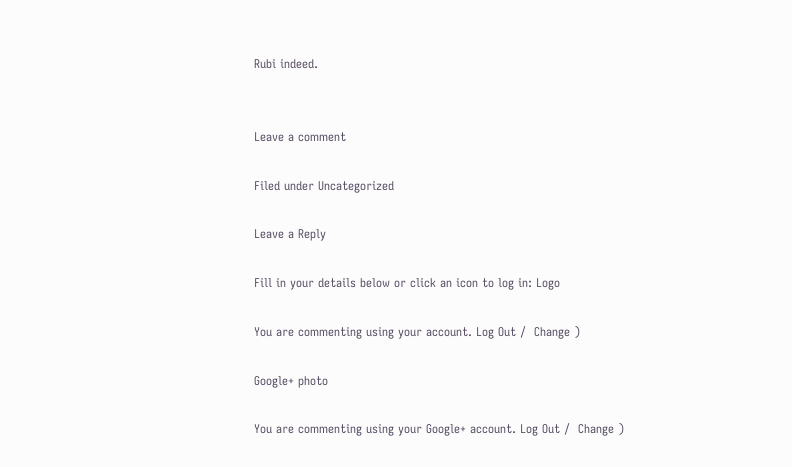Rubi indeed.


Leave a comment

Filed under Uncategorized

Leave a Reply

Fill in your details below or click an icon to log in: Logo

You are commenting using your account. Log Out /  Change )

Google+ photo

You are commenting using your Google+ account. Log Out /  Change )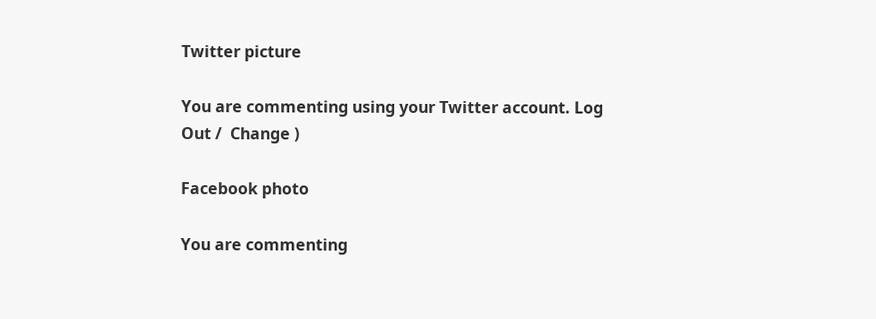Twitter picture

You are commenting using your Twitter account. Log Out /  Change )

Facebook photo

You are commenting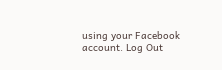using your Facebook account. Log Out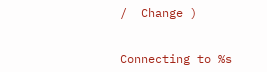/  Change )


Connecting to %s